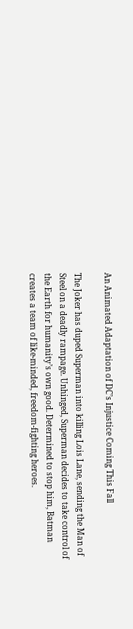An Animated Adaptation of DC’s Injustice Coming This Fall

The Joker has duped Superman into killing Lois Lane, sending the Man of Steel on a deadly rampage. Unhinged, Superman decides to take control of the Earth for humanity’s own good. Determined to stop him, Batman creates a team of like-minded, freedom-fighting heroes.